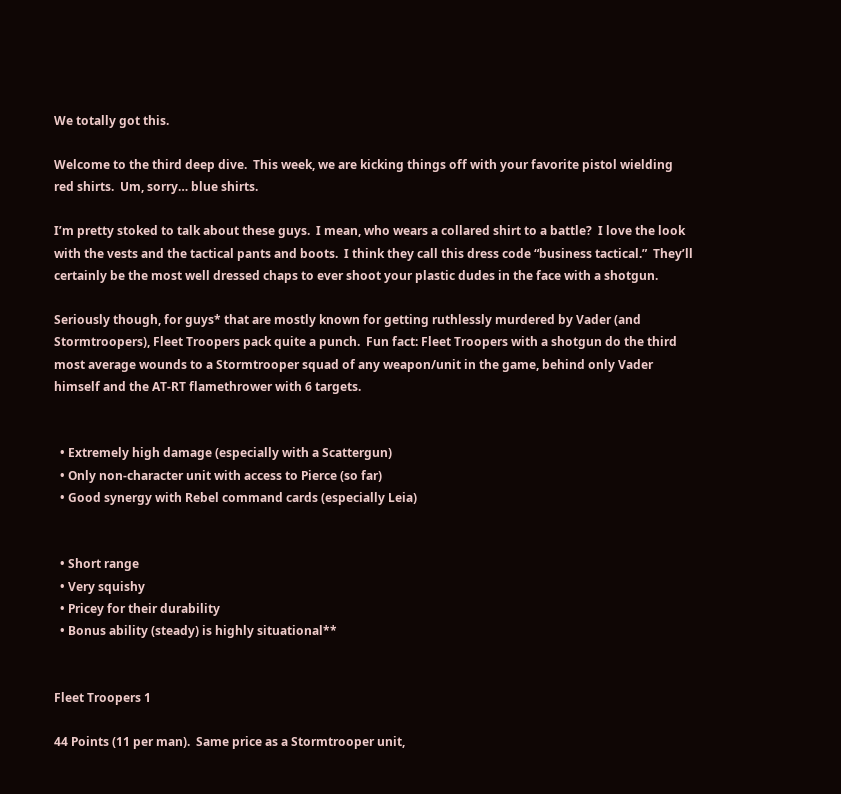We totally got this.

Welcome to the third deep dive.  This week, we are kicking things off with your favorite pistol wielding red shirts.  Um, sorry… blue shirts.

I’m pretty stoked to talk about these guys.  I mean, who wears a collared shirt to a battle?  I love the look with the vests and the tactical pants and boots.  I think they call this dress code “business tactical.”  They’ll certainly be the most well dressed chaps to ever shoot your plastic dudes in the face with a shotgun.

Seriously though, for guys* that are mostly known for getting ruthlessly murdered by Vader (and Stormtroopers), Fleet Troopers pack quite a punch.  Fun fact: Fleet Troopers with a shotgun do the third most average wounds to a Stormtrooper squad of any weapon/unit in the game, behind only Vader himself and the AT-RT flamethrower with 6 targets.


  • Extremely high damage (especially with a Scattergun)
  • Only non-character unit with access to Pierce (so far)
  • Good synergy with Rebel command cards (especially Leia)


  • Short range
  • Very squishy
  • Pricey for their durability
  • Bonus ability (steady) is highly situational**


Fleet Troopers 1

44 Points (11 per man).  Same price as a Stormtrooper unit,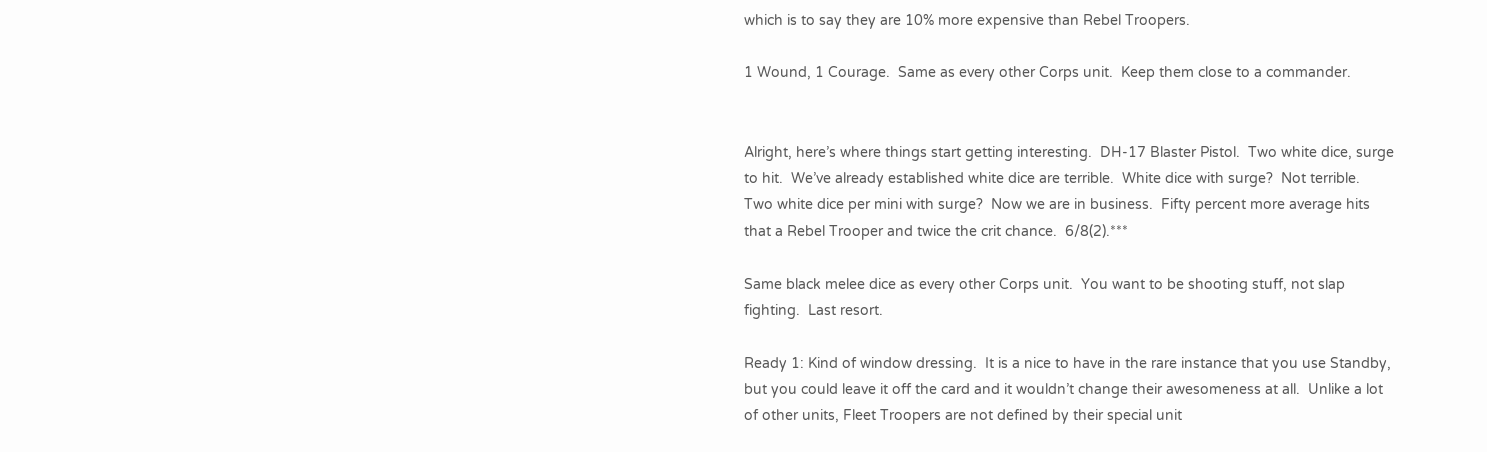which is to say they are 10% more expensive than Rebel Troopers.

1 Wound, 1 Courage.  Same as every other Corps unit.  Keep them close to a commander.


Alright, here’s where things start getting interesting.  DH-17 Blaster Pistol.  Two white dice, surge to hit.  We’ve already established white dice are terrible.  White dice with surge?  Not terrible.  Two white dice per mini with surge?  Now we are in business.  Fifty percent more average hits that a Rebel Trooper and twice the crit chance.  6/8(2).***

Same black melee dice as every other Corps unit.  You want to be shooting stuff, not slap fighting.  Last resort.

Ready 1: Kind of window dressing.  It is a nice to have in the rare instance that you use Standby, but you could leave it off the card and it wouldn’t change their awesomeness at all.  Unlike a lot of other units, Fleet Troopers are not defined by their special unit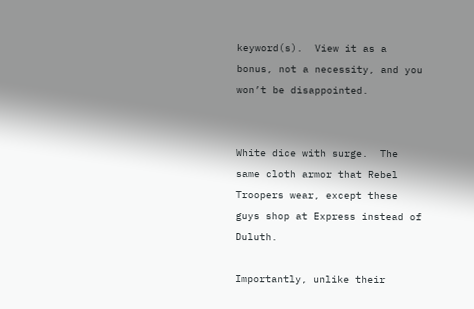keyword(s).  View it as a bonus, not a necessity, and you won’t be disappointed.


White dice with surge.  The same cloth armor that Rebel Troopers wear, except these guys shop at Express instead of Duluth.

Importantly, unlike their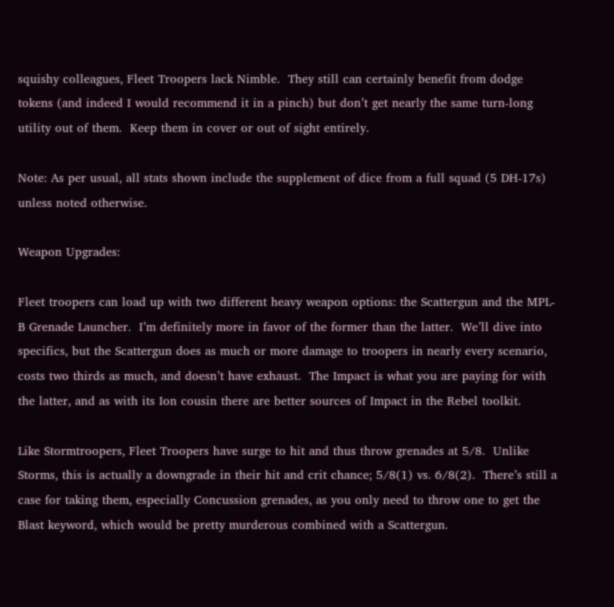squishy colleagues, Fleet Troopers lack Nimble.  They still can certainly benefit from dodge tokens (and indeed I would recommend it in a pinch) but don’t get nearly the same turn-long utility out of them.  Keep them in cover or out of sight entirely.

Note: As per usual, all stats shown include the supplement of dice from a full squad (5 DH-17s) unless noted otherwise.

Weapon Upgrades:

Fleet troopers can load up with two different heavy weapon options: the Scattergun and the MPL-B Grenade Launcher.  I’m definitely more in favor of the former than the latter.  We’ll dive into specifics, but the Scattergun does as much or more damage to troopers in nearly every scenario, costs two thirds as much, and doesn’t have exhaust.  The Impact is what you are paying for with the latter, and as with its Ion cousin there are better sources of Impact in the Rebel toolkit.

Like Stormtroopers, Fleet Troopers have surge to hit and thus throw grenades at 5/8.  Unlike Storms, this is actually a downgrade in their hit and crit chance; 5/8(1) vs. 6/8(2).  There’s still a case for taking them, especially Concussion grenades, as you only need to throw one to get the Blast keyword, which would be pretty murderous combined with a Scattergun.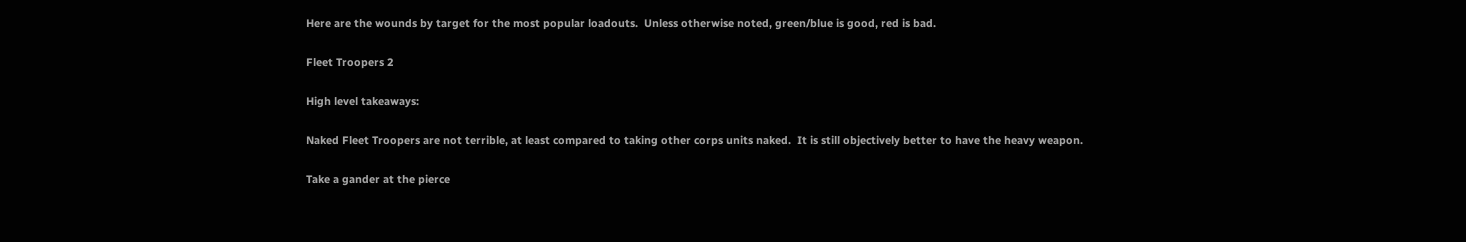Here are the wounds by target for the most popular loadouts.  Unless otherwise noted, green/blue is good, red is bad.

Fleet Troopers 2

High level takeaways:

Naked Fleet Troopers are not terrible, at least compared to taking other corps units naked.  It is still objectively better to have the heavy weapon.

Take a gander at the pierce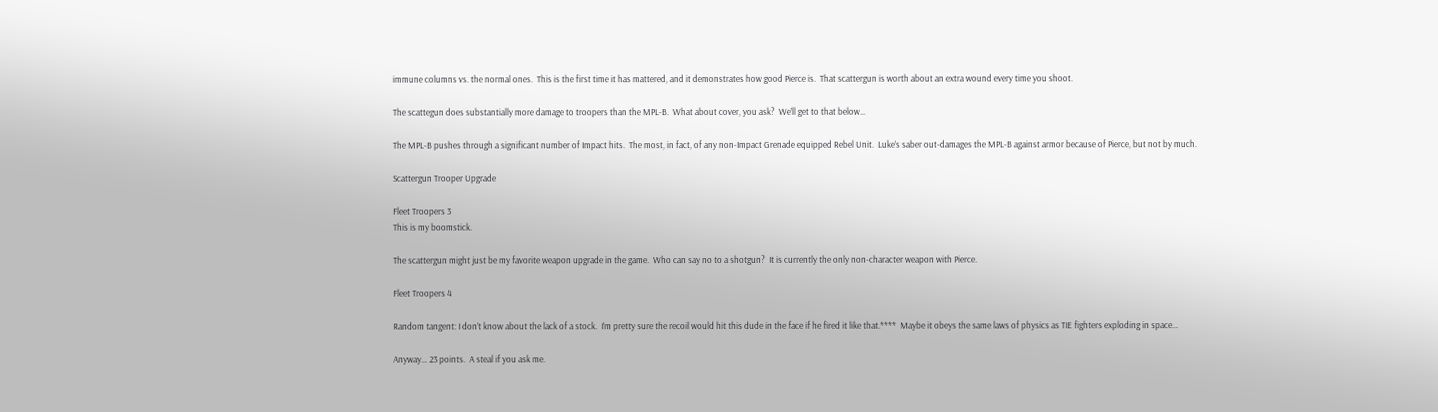immune columns vs. the normal ones.  This is the first time it has mattered, and it demonstrates how good Pierce is.  That scattergun is worth about an extra wound every time you shoot.

The scattegun does substantially more damage to troopers than the MPL-B.  What about cover, you ask?  We’ll get to that below…

The MPL-B pushes through a significant number of Impact hits.  The most, in fact, of any non-Impact Grenade equipped Rebel Unit.  Luke’s saber out-damages the MPL-B against armor because of Pierce, but not by much.

Scattergun Trooper Upgrade

Fleet Troopers 3
This is my boomstick.

The scattergun might just be my favorite weapon upgrade in the game.  Who can say no to a shotgun?  It is currently the only non-character weapon with Pierce.

Fleet Troopers 4

Random tangent: I don’t know about the lack of a stock.  I’m pretty sure the recoil would hit this dude in the face if he fired it like that.****  Maybe it obeys the same laws of physics as TIE fighters exploding in space…

Anyway… 23 points.  A steal if you ask me.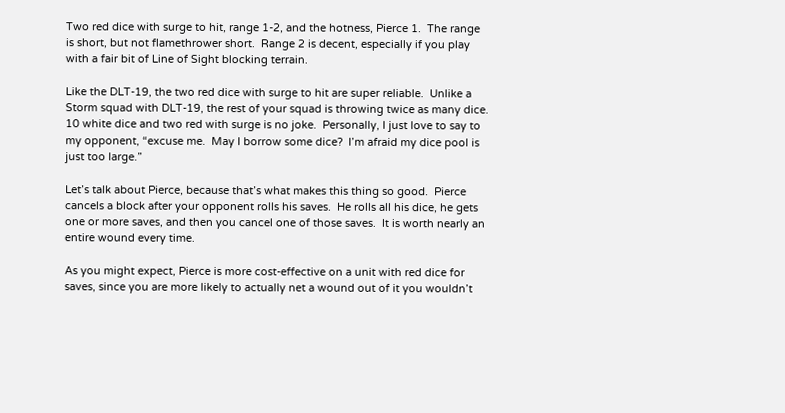Two red dice with surge to hit, range 1-2, and the hotness, Pierce 1.  The range is short, but not flamethrower short.  Range 2 is decent, especially if you play with a fair bit of Line of Sight blocking terrain.

Like the DLT-19, the two red dice with surge to hit are super reliable.  Unlike a Storm squad with DLT-19, the rest of your squad is throwing twice as many dice.  10 white dice and two red with surge is no joke.  Personally, I just love to say to my opponent, “excuse me.  May I borrow some dice?  I’m afraid my dice pool is just too large.”

Let’s talk about Pierce, because that’s what makes this thing so good.  Pierce cancels a block after your opponent rolls his saves.  He rolls all his dice, he gets one or more saves, and then you cancel one of those saves.  It is worth nearly an entire wound every time.

As you might expect, Pierce is more cost-effective on a unit with red dice for saves, since you are more likely to actually net a wound out of it you wouldn’t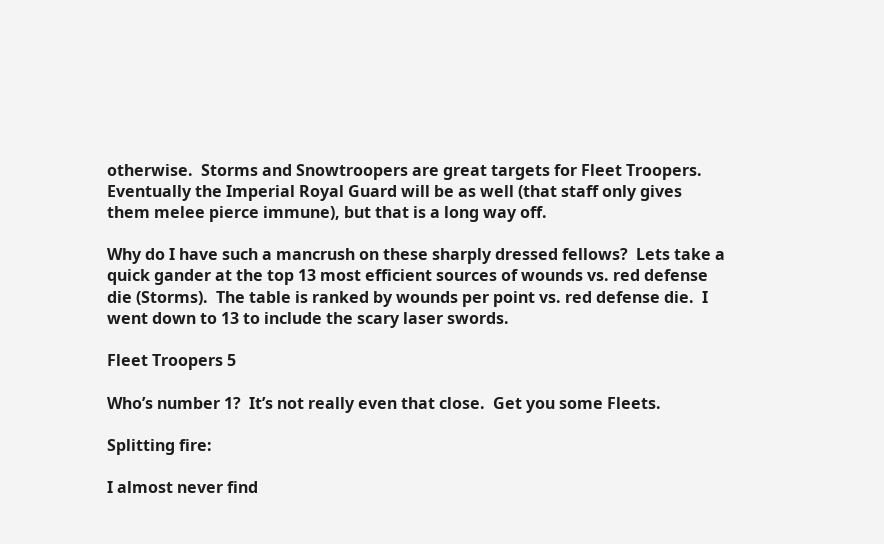otherwise.  Storms and Snowtroopers are great targets for Fleet Troopers.  Eventually the Imperial Royal Guard will be as well (that staff only gives them melee pierce immune), but that is a long way off.

Why do I have such a mancrush on these sharply dressed fellows?  Lets take a quick gander at the top 13 most efficient sources of wounds vs. red defense die (Storms).  The table is ranked by wounds per point vs. red defense die.  I went down to 13 to include the scary laser swords.

Fleet Troopers 5

Who’s number 1?  It’s not really even that close.  Get you some Fleets.

Splitting fire:

I almost never find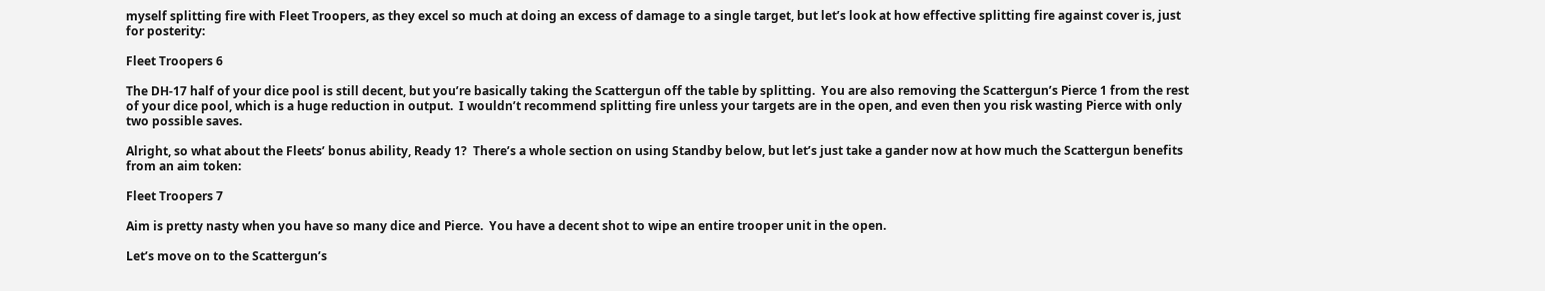myself splitting fire with Fleet Troopers, as they excel so much at doing an excess of damage to a single target, but let’s look at how effective splitting fire against cover is, just for posterity:

Fleet Troopers 6

The DH-17 half of your dice pool is still decent, but you’re basically taking the Scattergun off the table by splitting.  You are also removing the Scattergun’s Pierce 1 from the rest of your dice pool, which is a huge reduction in output.  I wouldn’t recommend splitting fire unless your targets are in the open, and even then you risk wasting Pierce with only two possible saves.

Alright, so what about the Fleets’ bonus ability, Ready 1?  There’s a whole section on using Standby below, but let’s just take a gander now at how much the Scattergun benefits from an aim token:

Fleet Troopers 7

Aim is pretty nasty when you have so many dice and Pierce.  You have a decent shot to wipe an entire trooper unit in the open.

Let’s move on to the Scattergun’s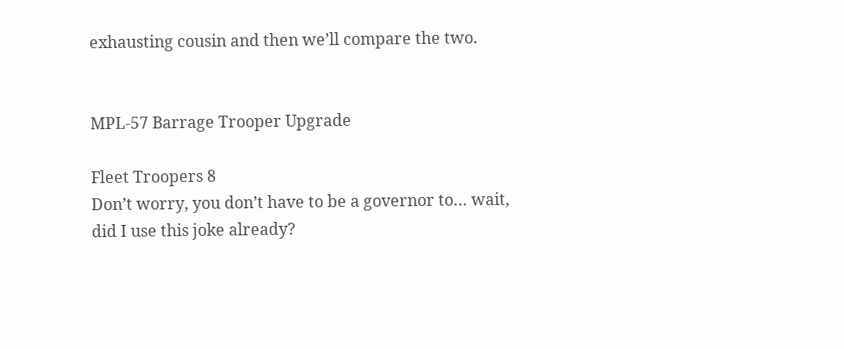exhausting cousin and then we’ll compare the two.


MPL-57 Barrage Trooper Upgrade

Fleet Troopers 8
Don’t worry, you don’t have to be a governor to… wait, did I use this joke already?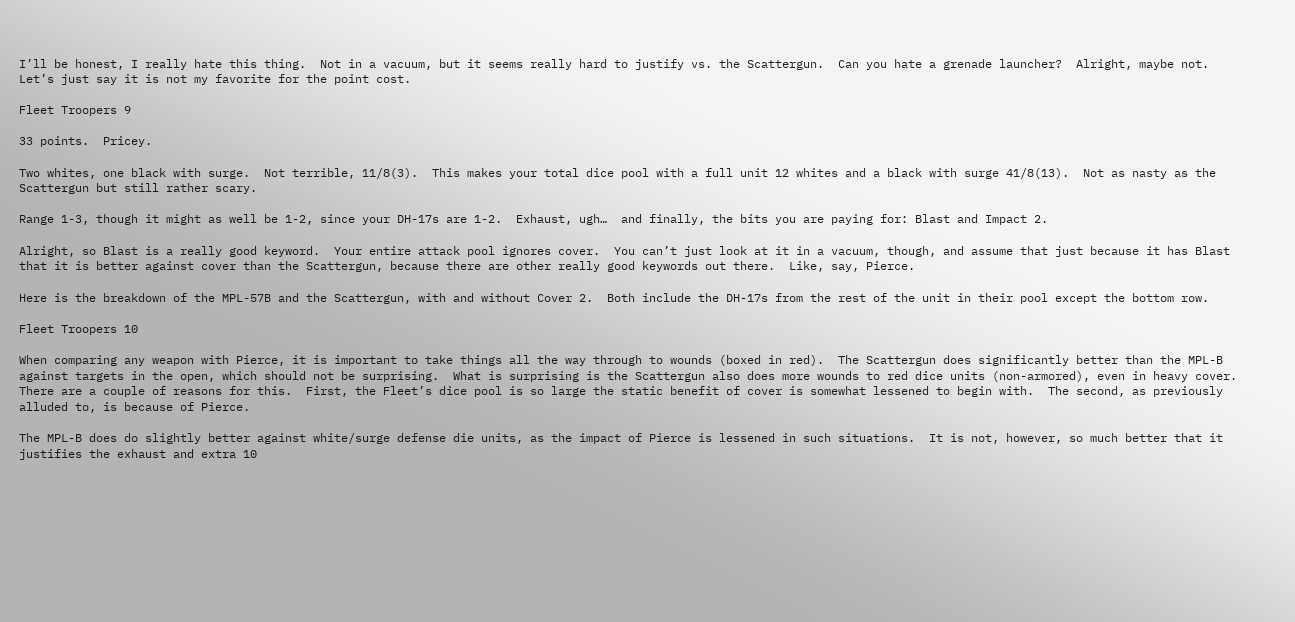I’ll be honest, I really hate this thing.  Not in a vacuum, but it seems really hard to justify vs. the Scattergun.  Can you hate a grenade launcher?  Alright, maybe not.  Let’s just say it is not my favorite for the point cost.

Fleet Troopers 9

33 points.  Pricey.

Two whites, one black with surge.  Not terrible, 11/8(3).  This makes your total dice pool with a full unit 12 whites and a black with surge 41/8(13).  Not as nasty as the Scattergun but still rather scary.

Range 1-3, though it might as well be 1-2, since your DH-17s are 1-2.  Exhaust, ugh…  and finally, the bits you are paying for: Blast and Impact 2.

Alright, so Blast is a really good keyword.  Your entire attack pool ignores cover.  You can’t just look at it in a vacuum, though, and assume that just because it has Blast that it is better against cover than the Scattergun, because there are other really good keywords out there.  Like, say, Pierce.

Here is the breakdown of the MPL-57B and the Scattergun, with and without Cover 2.  Both include the DH-17s from the rest of the unit in their pool except the bottom row.

Fleet Troopers 10

When comparing any weapon with Pierce, it is important to take things all the way through to wounds (boxed in red).  The Scattergun does significantly better than the MPL-B against targets in the open, which should not be surprising.  What is surprising is the Scattergun also does more wounds to red dice units (non-armored), even in heavy cover.  There are a couple of reasons for this.  First, the Fleet’s dice pool is so large the static benefit of cover is somewhat lessened to begin with.  The second, as previously alluded to, is because of Pierce.

The MPL-B does do slightly better against white/surge defense die units, as the impact of Pierce is lessened in such situations.  It is not, however, so much better that it justifies the exhaust and extra 10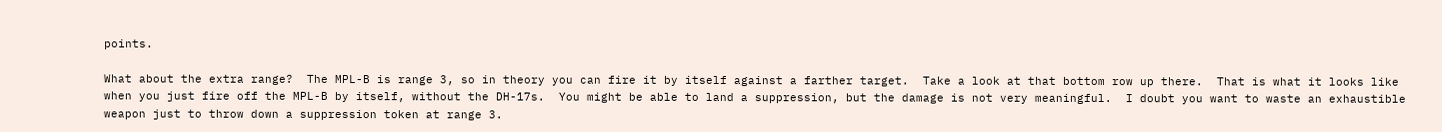points.

What about the extra range?  The MPL-B is range 3, so in theory you can fire it by itself against a farther target.  Take a look at that bottom row up there.  That is what it looks like when you just fire off the MPL-B by itself, without the DH-17s.  You might be able to land a suppression, but the damage is not very meaningful.  I doubt you want to waste an exhaustible weapon just to throw down a suppression token at range 3.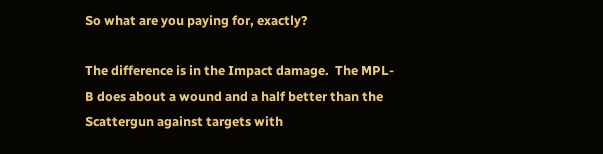So what are you paying for, exactly?

The difference is in the Impact damage.  The MPL-B does about a wound and a half better than the Scattergun against targets with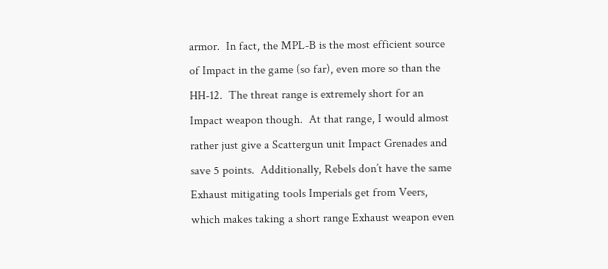armor.  In fact, the MPL-B is the most efficient source of Impact in the game (so far), even more so than the HH-12.  The threat range is extremely short for an Impact weapon though.  At that range, I would almost rather just give a Scattergun unit Impact Grenades and save 5 points.  Additionally, Rebels don’t have the same Exhaust mitigating tools Imperials get from Veers, which makes taking a short range Exhaust weapon even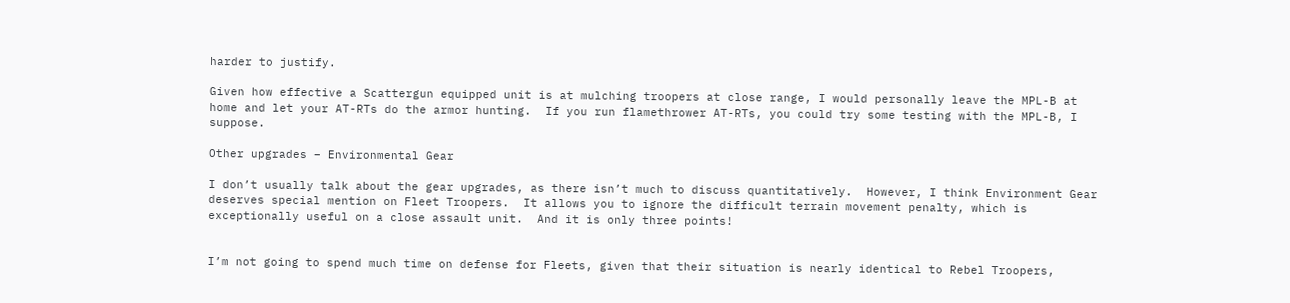harder to justify.

Given how effective a Scattergun equipped unit is at mulching troopers at close range, I would personally leave the MPL-B at home and let your AT-RTs do the armor hunting.  If you run flamethrower AT-RTs, you could try some testing with the MPL-B, I suppose.

Other upgrades – Environmental Gear

I don’t usually talk about the gear upgrades, as there isn’t much to discuss quantitatively.  However, I think Environment Gear deserves special mention on Fleet Troopers.  It allows you to ignore the difficult terrain movement penalty, which is exceptionally useful on a close assault unit.  And it is only three points!


I’m not going to spend much time on defense for Fleets, given that their situation is nearly identical to Rebel Troopers,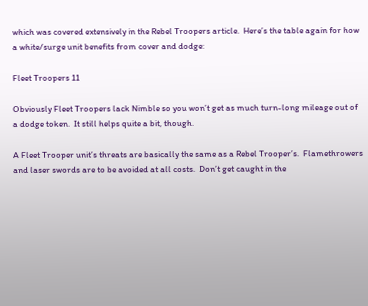which was covered extensively in the Rebel Troopers article.  Here’s the table again for how a white/surge unit benefits from cover and dodge:

Fleet Troopers 11

Obviously Fleet Troopers lack Nimble so you won’t get as much turn-long mileage out of a dodge token.  It still helps quite a bit, though.

A Fleet Trooper unit’s threats are basically the same as a Rebel Trooper’s.  Flamethrowers and laser swords are to be avoided at all costs.  Don’t get caught in the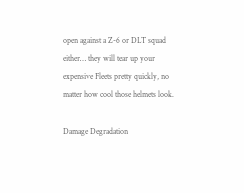open against a Z-6 or DLT squad either… they will tear up your expensive Fleets pretty quickly, no matter how cool those helmets look.

Damage Degradation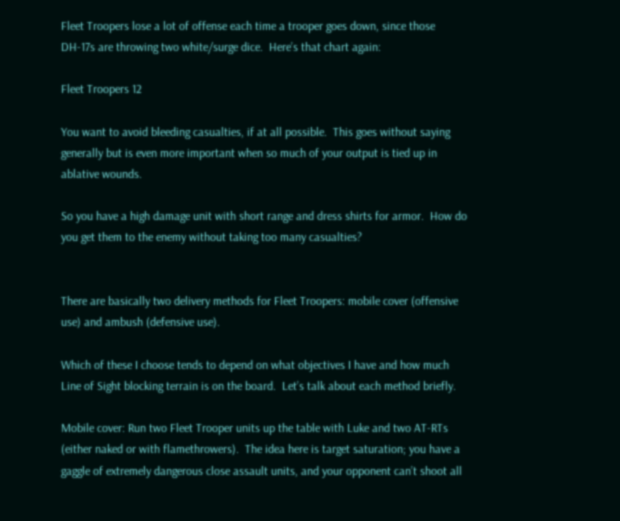Fleet Troopers lose a lot of offense each time a trooper goes down, since those DH-17s are throwing two white/surge dice.  Here’s that chart again:

Fleet Troopers 12

You want to avoid bleeding casualties, if at all possible.  This goes without saying generally but is even more important when so much of your output is tied up in ablative wounds.

So you have a high damage unit with short range and dress shirts for armor.  How do you get them to the enemy without taking too many casualties?


There are basically two delivery methods for Fleet Troopers: mobile cover (offensive use) and ambush (defensive use).

Which of these I choose tends to depend on what objectives I have and how much Line of Sight blocking terrain is on the board.  Let’s talk about each method briefly.

Mobile cover: Run two Fleet Trooper units up the table with Luke and two AT-RTs (either naked or with flamethrowers).  The idea here is target saturation; you have a gaggle of extremely dangerous close assault units, and your opponent can’t shoot all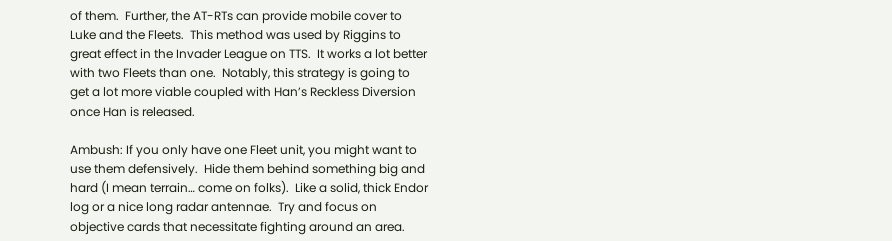of them.  Further, the AT-RTs can provide mobile cover to Luke and the Fleets.  This method was used by Riggins to great effect in the Invader League on TTS.  It works a lot better with two Fleets than one.  Notably, this strategy is going to get a lot more viable coupled with Han’s Reckless Diversion once Han is released.

Ambush: If you only have one Fleet unit, you might want to use them defensively.  Hide them behind something big and hard (I mean terrain… come on folks).  Like a solid, thick Endor log or a nice long radar antennae.  Try and focus on objective cards that necessitate fighting around an area.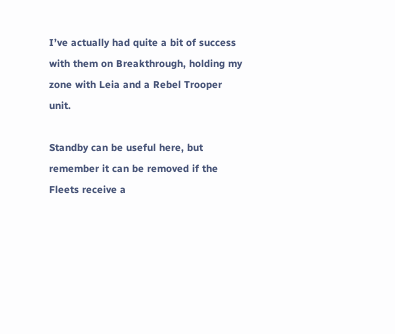I’ve actually had quite a bit of success with them on Breakthrough, holding my zone with Leia and a Rebel Trooper unit.

Standby can be useful here, but remember it can be removed if the Fleets receive a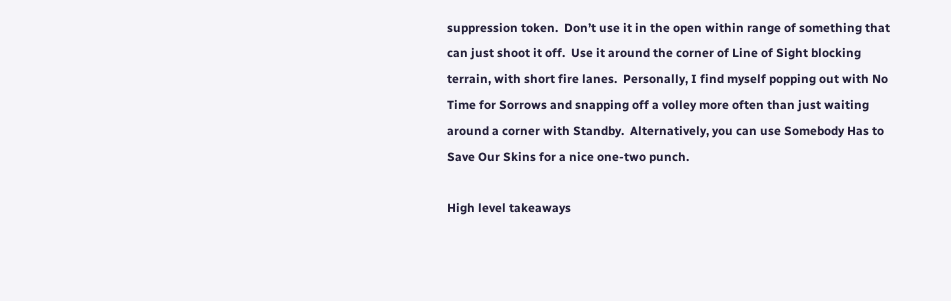suppression token.  Don’t use it in the open within range of something that can just shoot it off.  Use it around the corner of Line of Sight blocking terrain, with short fire lanes.  Personally, I find myself popping out with No Time for Sorrows and snapping off a volley more often than just waiting around a corner with Standby.  Alternatively, you can use Somebody Has to Save Our Skins for a nice one-two punch.

High level takeaways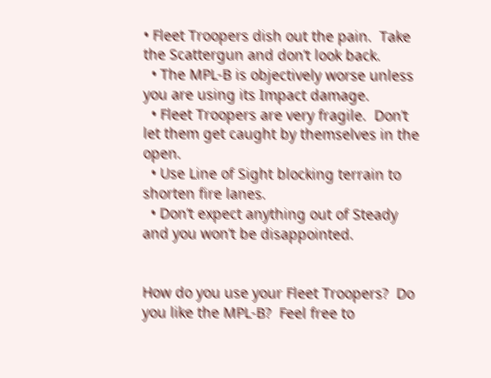• Fleet Troopers dish out the pain.  Take the Scattergun and don’t look back.
  • The MPL-B is objectively worse unless you are using its Impact damage.
  • Fleet Troopers are very fragile.  Don’t let them get caught by themselves in the open.
  • Use Line of Sight blocking terrain to shorten fire lanes.
  • Don’t expect anything out of Steady and you won’t be disappointed.


How do you use your Fleet Troopers?  Do you like the MPL-B?  Feel free to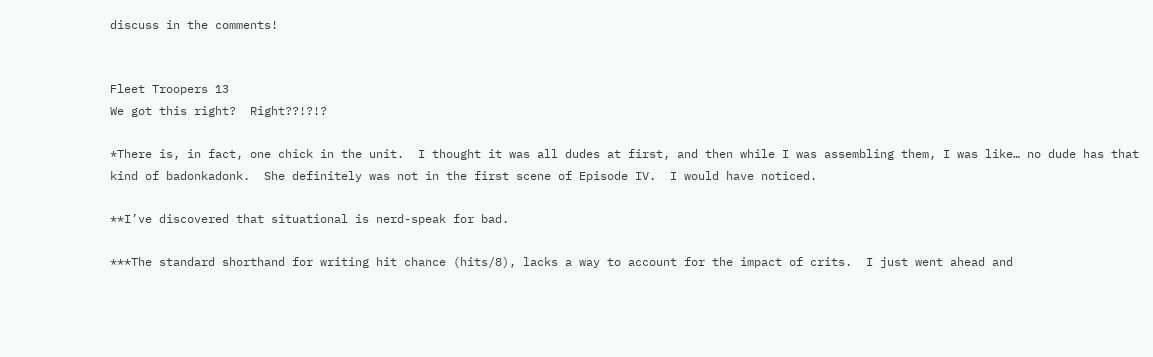discuss in the comments!


Fleet Troopers 13
We got this right?  Right??!?!?

*There is, in fact, one chick in the unit.  I thought it was all dudes at first, and then while I was assembling them, I was like… no dude has that kind of badonkadonk.  She definitely was not in the first scene of Episode IV.  I would have noticed.

**I’ve discovered that situational is nerd-speak for bad.

***The standard shorthand for writing hit chance (hits/8), lacks a way to account for the impact of crits.  I just went ahead and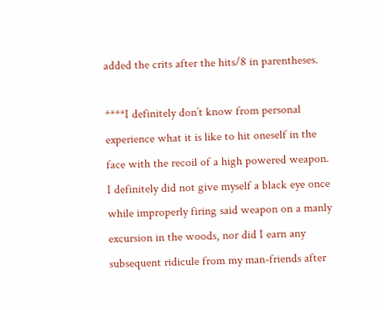added the crits after the hits/8 in parentheses.

****I definitely don’t know from personal experience what it is like to hit oneself in the face with the recoil of a high powered weapon.  I definitely did not give myself a black eye once while improperly firing said weapon on a manly excursion in the woods, nor did I earn any subsequent ridicule from my man-friends after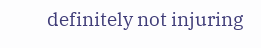definitely not injuring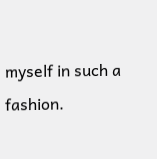myself in such a fashion.